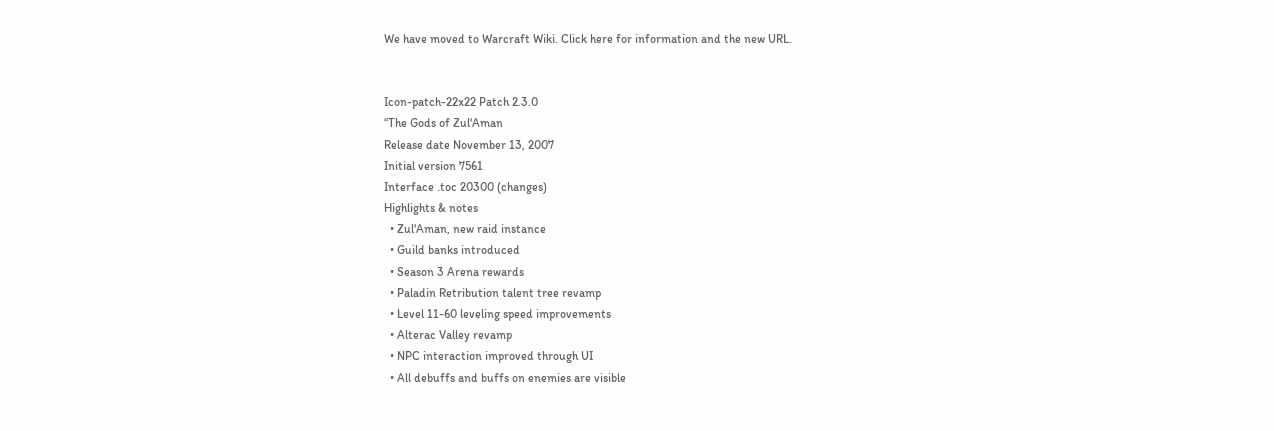We have moved to Warcraft Wiki. Click here for information and the new URL.


Icon-patch-22x22 Patch 2.3.0
“The Gods of Zul'Aman
Release date November 13, 2007
Initial version 7561
Interface .toc 20300 (changes)
Highlights & notes
  • Zul'Aman, new raid instance
  • Guild banks introduced
  • Season 3 Arena rewards
  • Paladin Retribution talent tree revamp
  • Level 11-60 leveling speed improvements
  • Alterac Valley revamp
  • NPC interaction improved through UI
  • All debuffs and buffs on enemies are visible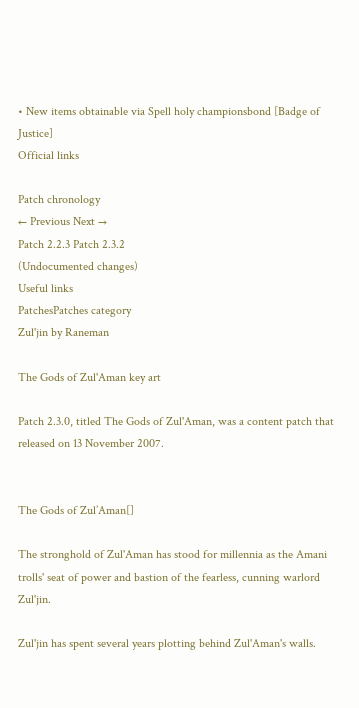• New items obtainable via Spell holy championsbond [Badge of Justice]
Official links

Patch chronology
← Previous Next →
Patch 2.2.3 Patch 2.3.2
(Undocumented changes)
Useful links
PatchesPatches category
Zul'jin by Raneman

The Gods of Zul'Aman key art

Patch 2.3.0, titled The Gods of Zul'Aman, was a content patch that released on 13 November 2007.


The Gods of Zul’Aman[]

The stronghold of Zul'Aman has stood for millennia as the Amani trolls' seat of power and bastion of the fearless, cunning warlord Zul'jin.

Zul'jin has spent several years plotting behind Zul'Aman's walls.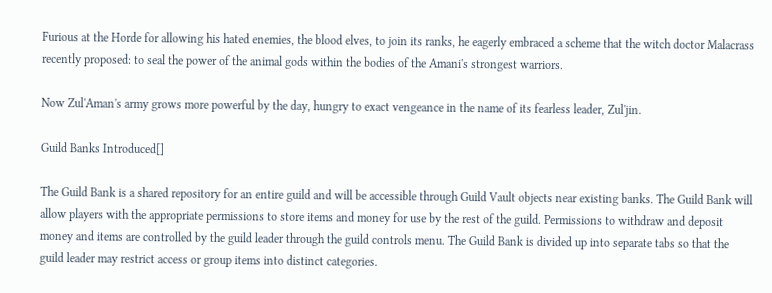Furious at the Horde for allowing his hated enemies, the blood elves, to join its ranks, he eagerly embraced a scheme that the witch doctor Malacrass recently proposed: to seal the power of the animal gods within the bodies of the Amani's strongest warriors.

Now Zul'Aman's army grows more powerful by the day, hungry to exact vengeance in the name of its fearless leader, Zul'jin.

Guild Banks Introduced[]

The Guild Bank is a shared repository for an entire guild and will be accessible through Guild Vault objects near existing banks. The Guild Bank will allow players with the appropriate permissions to store items and money for use by the rest of the guild. Permissions to withdraw and deposit money and items are controlled by the guild leader through the guild controls menu. The Guild Bank is divided up into separate tabs so that the guild leader may restrict access or group items into distinct categories.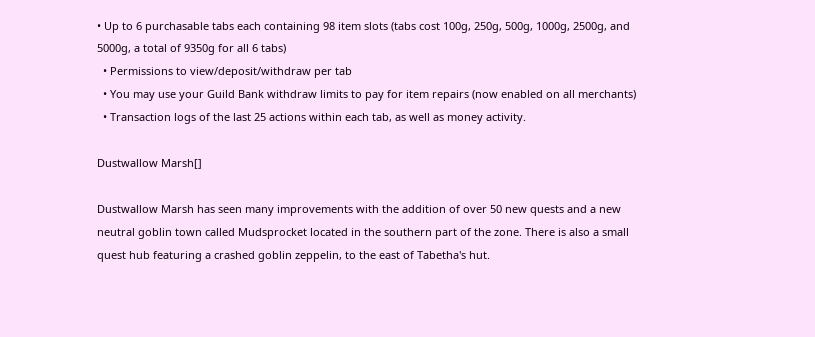• Up to 6 purchasable tabs each containing 98 item slots (tabs cost 100g, 250g, 500g, 1000g, 2500g, and 5000g, a total of 9350g for all 6 tabs)
  • Permissions to view/deposit/withdraw per tab
  • You may use your Guild Bank withdraw limits to pay for item repairs (now enabled on all merchants)
  • Transaction logs of the last 25 actions within each tab, as well as money activity.

Dustwallow Marsh[]

Dustwallow Marsh has seen many improvements with the addition of over 50 new quests and a new neutral goblin town called Mudsprocket located in the southern part of the zone. There is also a small quest hub featuring a crashed goblin zeppelin, to the east of Tabetha's hut.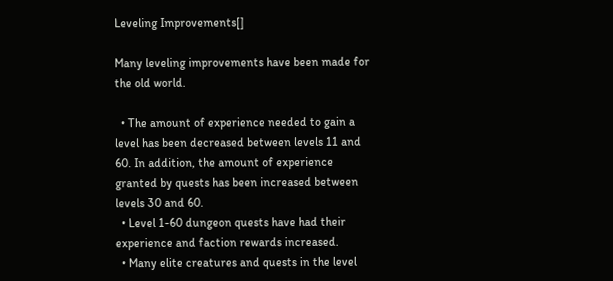Leveling Improvements[]

Many leveling improvements have been made for the old world.

  • The amount of experience needed to gain a level has been decreased between levels 11 and 60. In addition, the amount of experience granted by quests has been increased between levels 30 and 60.
  • Level 1-60 dungeon quests have had their experience and faction rewards increased.
  • Many elite creatures and quests in the level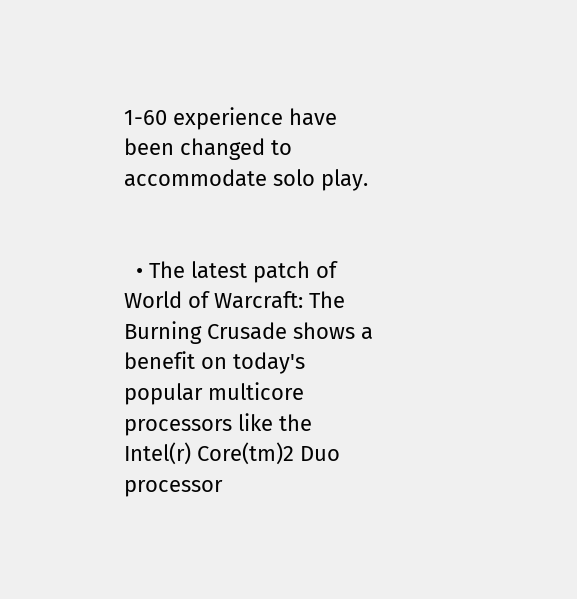1-60 experience have been changed to accommodate solo play.


  • The latest patch of World of Warcraft: The Burning Crusade shows a benefit on today's popular multicore processors like the Intel(r) Core(tm)2 Duo processor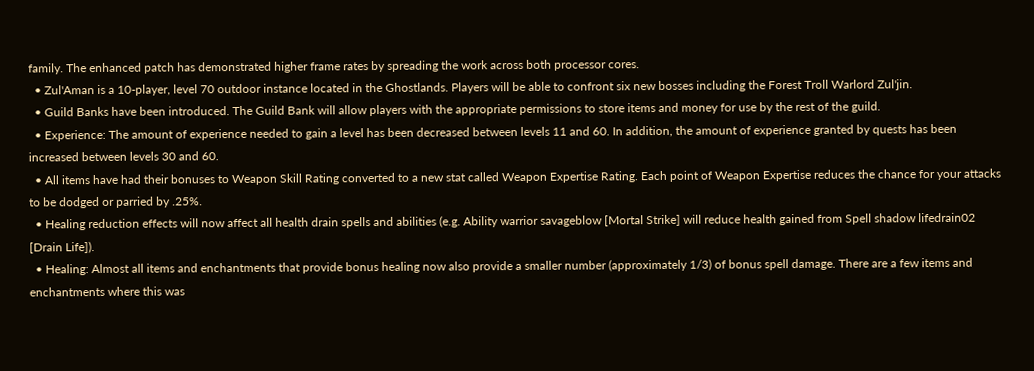family. The enhanced patch has demonstrated higher frame rates by spreading the work across both processor cores.
  • Zul'Aman is a 10-player, level 70 outdoor instance located in the Ghostlands. Players will be able to confront six new bosses including the Forest Troll Warlord Zul'jin.
  • Guild Banks have been introduced. The Guild Bank will allow players with the appropriate permissions to store items and money for use by the rest of the guild.
  • Experience: The amount of experience needed to gain a level has been decreased between levels 11 and 60. In addition, the amount of experience granted by quests has been increased between levels 30 and 60.
  • All items have had their bonuses to Weapon Skill Rating converted to a new stat called Weapon Expertise Rating. Each point of Weapon Expertise reduces the chance for your attacks to be dodged or parried by .25%.
  • Healing reduction effects will now affect all health drain spells and abilities (e.g. Ability warrior savageblow [Mortal Strike] will reduce health gained from Spell shadow lifedrain02 [Drain Life]).
  • Healing: Almost all items and enchantments that provide bonus healing now also provide a smaller number (approximately 1/3) of bonus spell damage. There are a few items and enchantments where this was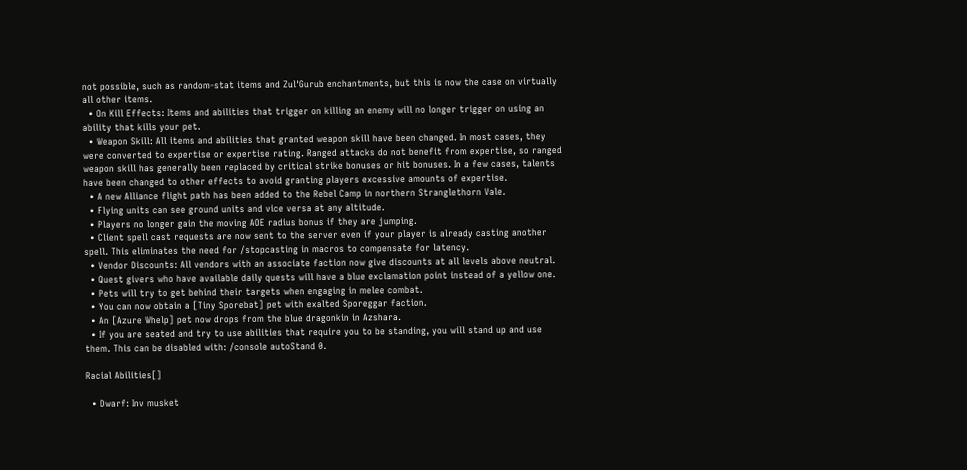not possible, such as random-stat items and Zul'Gurub enchantments, but this is now the case on virtually all other items.
  • On Kill Effects: Items and abilities that trigger on killing an enemy will no longer trigger on using an ability that kills your pet.
  • Weapon Skill: All items and abilities that granted weapon skill have been changed. In most cases, they were converted to expertise or expertise rating. Ranged attacks do not benefit from expertise, so ranged weapon skill has generally been replaced by critical strike bonuses or hit bonuses. In a few cases, talents have been changed to other effects to avoid granting players excessive amounts of expertise.
  • A new Alliance flight path has been added to the Rebel Camp in northern Stranglethorn Vale.
  • Flying units can see ground units and vice versa at any altitude.
  • Players no longer gain the moving AOE radius bonus if they are jumping.
  • Client spell cast requests are now sent to the server even if your player is already casting another spell. This eliminates the need for /stopcasting in macros to compensate for latency.
  • Vendor Discounts: All vendors with an associate faction now give discounts at all levels above neutral.
  • Quest givers who have available daily quests will have a blue exclamation point instead of a yellow one.
  • Pets will try to get behind their targets when engaging in melee combat.
  • You can now obtain a [Tiny Sporebat] pet with exalted Sporeggar faction.
  • An [Azure Whelp] pet now drops from the blue dragonkin in Azshara.
  • If you are seated and try to use abilities that require you to be standing, you will stand up and use them. This can be disabled with: /console autoStand 0.

Racial Abilities[]

  • Dwarf: Inv musket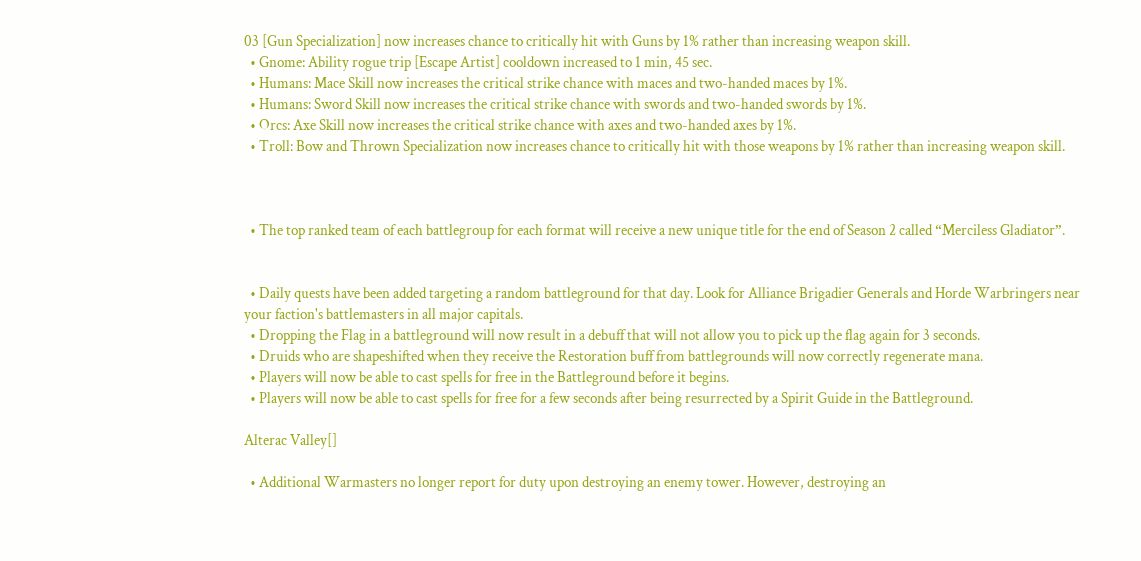03 [Gun Specialization] now increases chance to critically hit with Guns by 1% rather than increasing weapon skill.
  • Gnome: Ability rogue trip [Escape Artist] cooldown increased to 1 min, 45 sec.
  • Humans: Mace Skill now increases the critical strike chance with maces and two-handed maces by 1%.
  • Humans: Sword Skill now increases the critical strike chance with swords and two-handed swords by 1%.
  • Orcs: Axe Skill now increases the critical strike chance with axes and two-handed axes by 1%.
  • Troll: Bow and Thrown Specialization now increases chance to critically hit with those weapons by 1% rather than increasing weapon skill.



  • The top ranked team of each battlegroup for each format will receive a new unique title for the end of Season 2 called “Merciless Gladiator”.


  • Daily quests have been added targeting a random battleground for that day. Look for Alliance Brigadier Generals and Horde Warbringers near your faction's battlemasters in all major capitals.
  • Dropping the Flag in a battleground will now result in a debuff that will not allow you to pick up the flag again for 3 seconds.
  • Druids who are shapeshifted when they receive the Restoration buff from battlegrounds will now correctly regenerate mana.
  • Players will now be able to cast spells for free in the Battleground before it begins.
  • Players will now be able to cast spells for free for a few seconds after being resurrected by a Spirit Guide in the Battleground.

Alterac Valley[]

  • Additional Warmasters no longer report for duty upon destroying an enemy tower. However, destroying an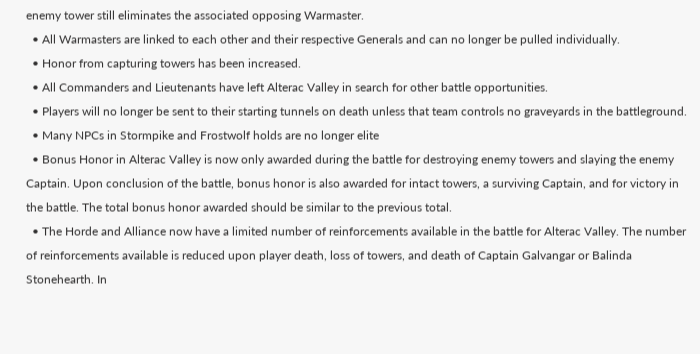enemy tower still eliminates the associated opposing Warmaster.
  • All Warmasters are linked to each other and their respective Generals and can no longer be pulled individually.
  • Honor from capturing towers has been increased.
  • All Commanders and Lieutenants have left Alterac Valley in search for other battle opportunities.
  • Players will no longer be sent to their starting tunnels on death unless that team controls no graveyards in the battleground.
  • Many NPCs in Stormpike and Frostwolf holds are no longer elite
  • Bonus Honor in Alterac Valley is now only awarded during the battle for destroying enemy towers and slaying the enemy Captain. Upon conclusion of the battle, bonus honor is also awarded for intact towers, a surviving Captain, and for victory in the battle. The total bonus honor awarded should be similar to the previous total.
  • The Horde and Alliance now have a limited number of reinforcements available in the battle for Alterac Valley. The number of reinforcements available is reduced upon player death, loss of towers, and death of Captain Galvangar or Balinda Stonehearth. In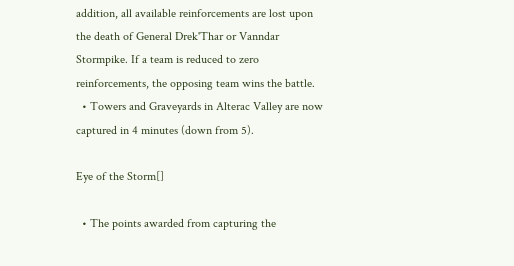addition, all available reinforcements are lost upon the death of General Drek'Thar or Vanndar Stormpike. If a team is reduced to zero reinforcements, the opposing team wins the battle.
  • Towers and Graveyards in Alterac Valley are now captured in 4 minutes (down from 5).

Eye of the Storm[]

  • The points awarded from capturing the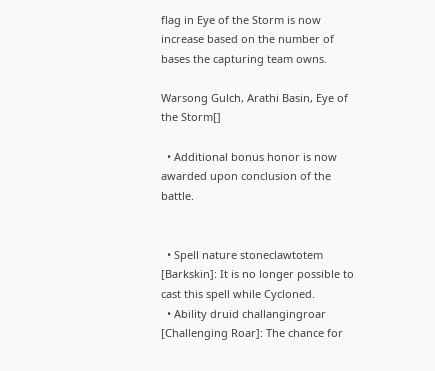flag in Eye of the Storm is now increase based on the number of bases the capturing team owns.

Warsong Gulch, Arathi Basin, Eye of the Storm[]

  • Additional bonus honor is now awarded upon conclusion of the battle.


  • Spell nature stoneclawtotem [Barkskin]: It is no longer possible to cast this spell while Cycloned.
  • Ability druid challangingroar [Challenging Roar]: The chance for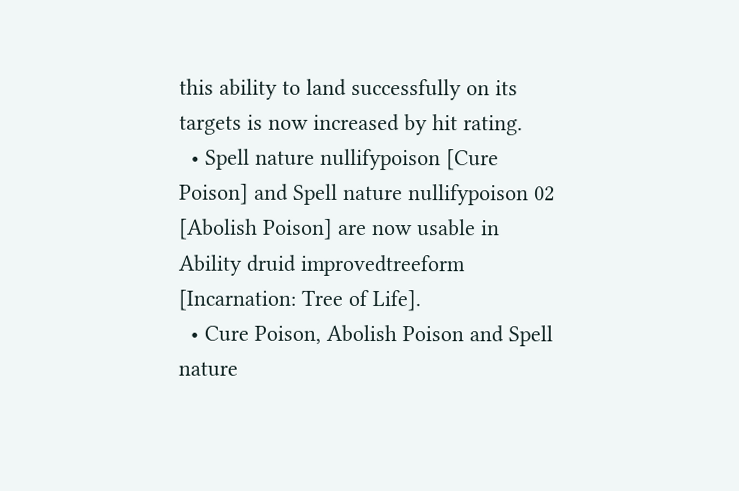this ability to land successfully on its targets is now increased by hit rating.
  • Spell nature nullifypoison [Cure Poison] and Spell nature nullifypoison 02 [Abolish Poison] are now usable in Ability druid improvedtreeform [Incarnation: Tree of Life].
  • Cure Poison, Abolish Poison and Spell nature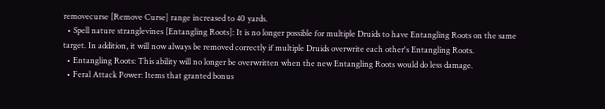removecurse [Remove Curse] range increased to 40 yards.
  • Spell nature stranglevines [Entangling Roots]: It is no longer possible for multiple Druids to have Entangling Roots on the same target. In addition, it will now always be removed correctly if multiple Druids overwrite each other's Entangling Roots.
  • Entangling Roots: This ability will no longer be overwritten when the new Entangling Roots would do less damage.
  • Feral Attack Power: Items that granted bonus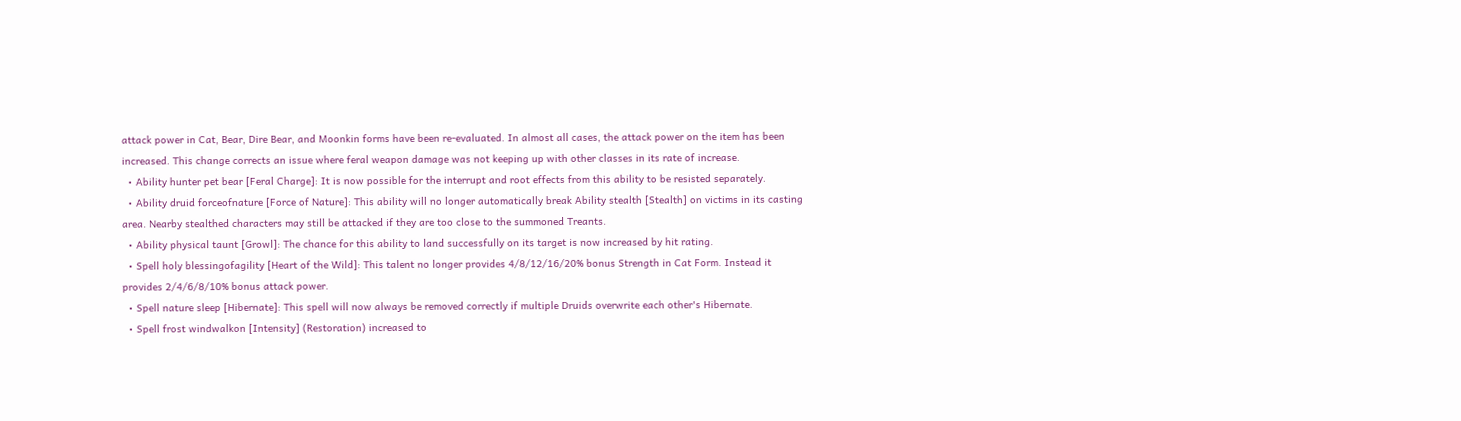attack power in Cat, Bear, Dire Bear, and Moonkin forms have been re-evaluated. In almost all cases, the attack power on the item has been increased. This change corrects an issue where feral weapon damage was not keeping up with other classes in its rate of increase.
  • Ability hunter pet bear [Feral Charge]: It is now possible for the interrupt and root effects from this ability to be resisted separately.
  • Ability druid forceofnature [Force of Nature]: This ability will no longer automatically break Ability stealth [Stealth] on victims in its casting area. Nearby stealthed characters may still be attacked if they are too close to the summoned Treants.
  • Ability physical taunt [Growl]: The chance for this ability to land successfully on its target is now increased by hit rating.
  • Spell holy blessingofagility [Heart of the Wild]: This talent no longer provides 4/8/12/16/20% bonus Strength in Cat Form. Instead it provides 2/4/6/8/10% bonus attack power.
  • Spell nature sleep [Hibernate]: This spell will now always be removed correctly if multiple Druids overwrite each other's Hibernate.
  • Spell frost windwalkon [Intensity] (Restoration) increased to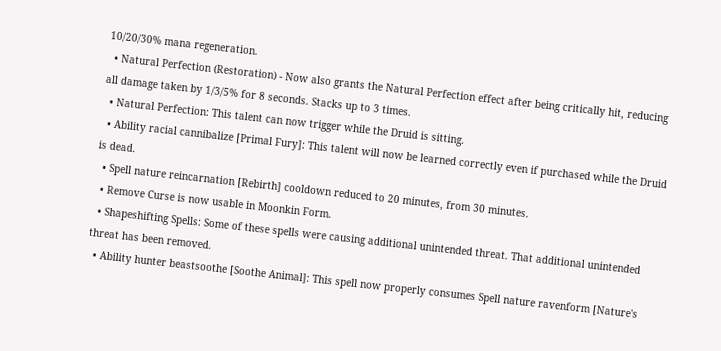10/20/30% mana regeneration.
  • Natural Perfection (Restoration) - Now also grants the Natural Perfection effect after being critically hit, reducing all damage taken by 1/3/5% for 8 seconds. Stacks up to 3 times.
  • Natural Perfection: This talent can now trigger while the Druid is sitting.
  • Ability racial cannibalize [Primal Fury]: This talent will now be learned correctly even if purchased while the Druid is dead.
  • Spell nature reincarnation [Rebirth] cooldown reduced to 20 minutes, from 30 minutes.
  • Remove Curse is now usable in Moonkin Form.
  • Shapeshifting Spells: Some of these spells were causing additional unintended threat. That additional unintended threat has been removed.
  • Ability hunter beastsoothe [Soothe Animal]: This spell now properly consumes Spell nature ravenform [Nature's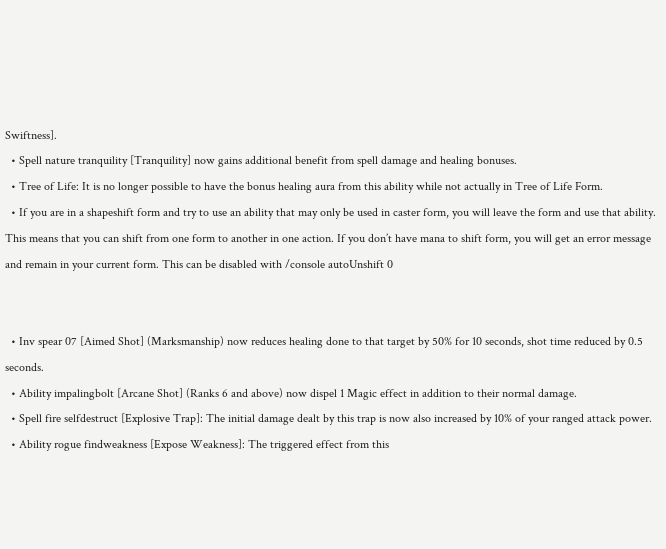Swiftness].
  • Spell nature tranquility [Tranquility] now gains additional benefit from spell damage and healing bonuses.
  • Tree of Life: It is no longer possible to have the bonus healing aura from this ability while not actually in Tree of Life Form.
  • If you are in a shapeshift form and try to use an ability that may only be used in caster form, you will leave the form and use that ability. This means that you can shift from one form to another in one action. If you don’t have mana to shift form, you will get an error message and remain in your current form. This can be disabled with /console autoUnshift 0


  • Inv spear 07 [Aimed Shot] (Marksmanship) now reduces healing done to that target by 50% for 10 seconds, shot time reduced by 0.5 seconds.
  • Ability impalingbolt [Arcane Shot] (Ranks 6 and above) now dispel 1 Magic effect in addition to their normal damage.
  • Spell fire selfdestruct [Explosive Trap]: The initial damage dealt by this trap is now also increased by 10% of your ranged attack power.
  • Ability rogue findweakness [Expose Weakness]: The triggered effect from this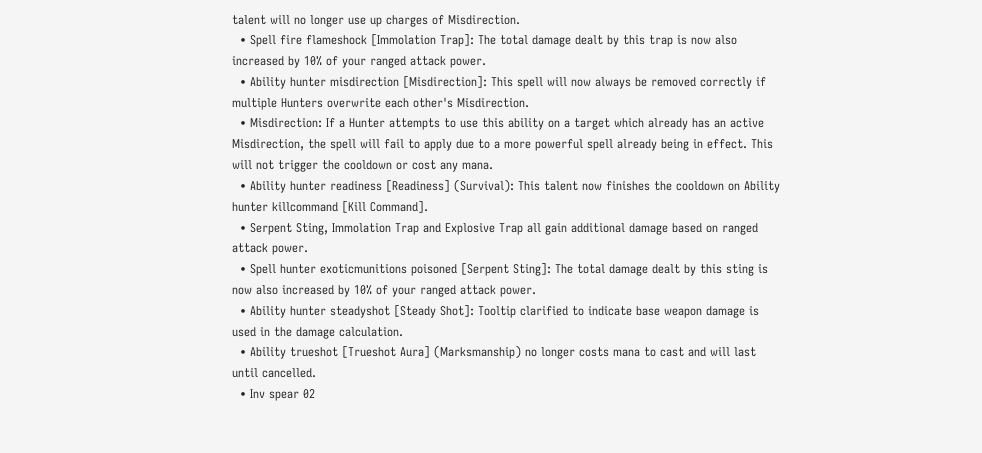talent will no longer use up charges of Misdirection.
  • Spell fire flameshock [Immolation Trap]: The total damage dealt by this trap is now also increased by 10% of your ranged attack power.
  • Ability hunter misdirection [Misdirection]: This spell will now always be removed correctly if multiple Hunters overwrite each other's Misdirection.
  • Misdirection: If a Hunter attempts to use this ability on a target which already has an active Misdirection, the spell will fail to apply due to a more powerful spell already being in effect. This will not trigger the cooldown or cost any mana.
  • Ability hunter readiness [Readiness] (Survival): This talent now finishes the cooldown on Ability hunter killcommand [Kill Command].
  • Serpent Sting, Immolation Trap and Explosive Trap all gain additional damage based on ranged attack power.
  • Spell hunter exoticmunitions poisoned [Serpent Sting]: The total damage dealt by this sting is now also increased by 10% of your ranged attack power.
  • Ability hunter steadyshot [Steady Shot]: Tooltip clarified to indicate base weapon damage is used in the damage calculation.
  • Ability trueshot [Trueshot Aura] (Marksmanship) no longer costs mana to cast and will last until cancelled.
  • Inv spear 02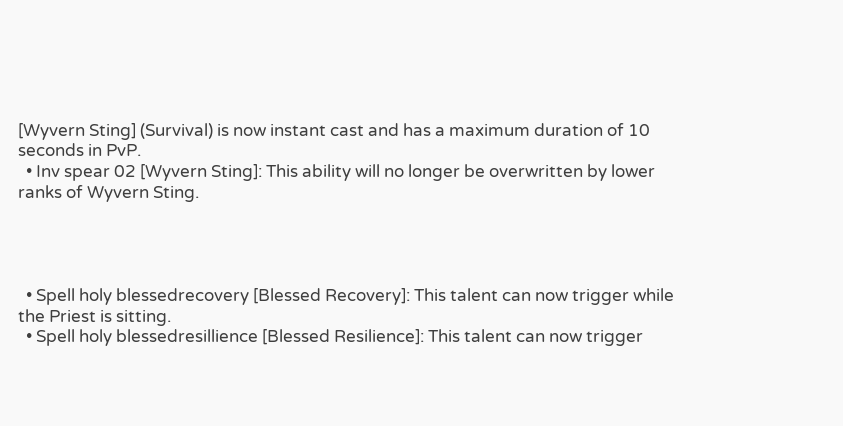[Wyvern Sting] (Survival) is now instant cast and has a maximum duration of 10 seconds in PvP.
  • Inv spear 02 [Wyvern Sting]: This ability will no longer be overwritten by lower ranks of Wyvern Sting.




  • Spell holy blessedrecovery [Blessed Recovery]: This talent can now trigger while the Priest is sitting.
  • Spell holy blessedresillience [Blessed Resilience]: This talent can now trigger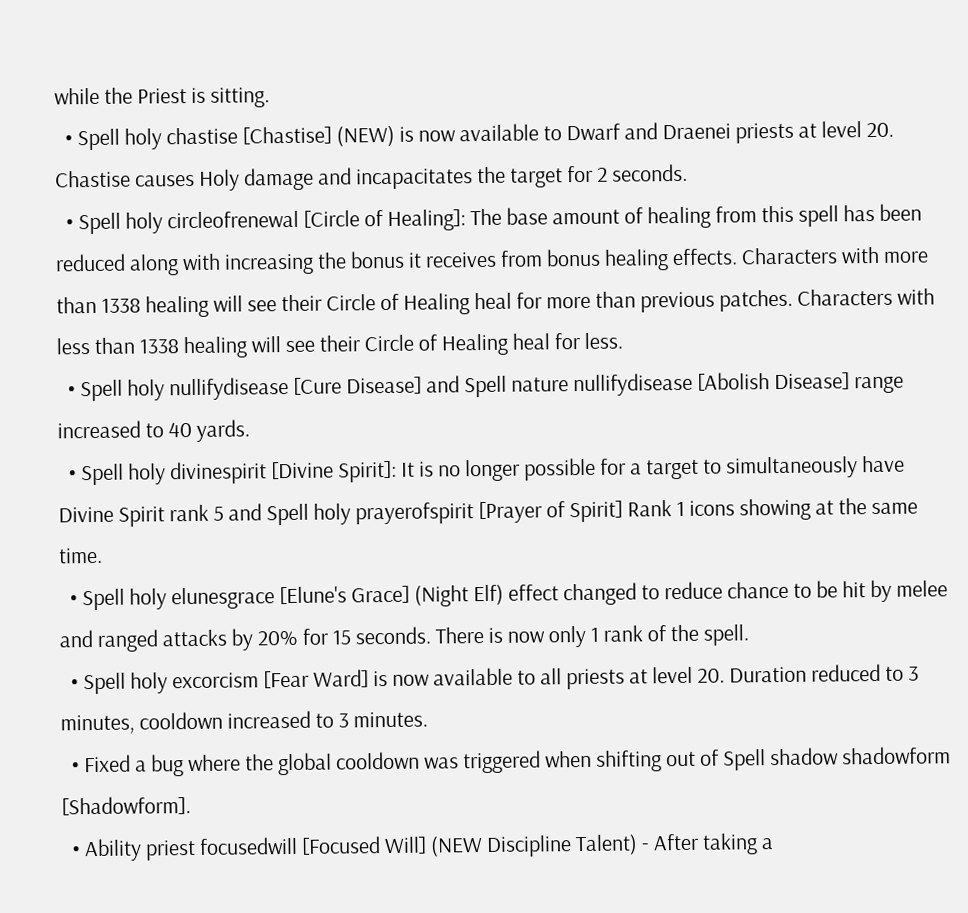while the Priest is sitting.
  • Spell holy chastise [Chastise] (NEW) is now available to Dwarf and Draenei priests at level 20. Chastise causes Holy damage and incapacitates the target for 2 seconds.
  • Spell holy circleofrenewal [Circle of Healing]: The base amount of healing from this spell has been reduced along with increasing the bonus it receives from bonus healing effects. Characters with more than 1338 healing will see their Circle of Healing heal for more than previous patches. Characters with less than 1338 healing will see their Circle of Healing heal for less.
  • Spell holy nullifydisease [Cure Disease] and Spell nature nullifydisease [Abolish Disease] range increased to 40 yards.
  • Spell holy divinespirit [Divine Spirit]: It is no longer possible for a target to simultaneously have Divine Spirit rank 5 and Spell holy prayerofspirit [Prayer of Spirit] Rank 1 icons showing at the same time.
  • Spell holy elunesgrace [Elune's Grace] (Night Elf) effect changed to reduce chance to be hit by melee and ranged attacks by 20% for 15 seconds. There is now only 1 rank of the spell.
  • Spell holy excorcism [Fear Ward] is now available to all priests at level 20. Duration reduced to 3 minutes, cooldown increased to 3 minutes.
  • Fixed a bug where the global cooldown was triggered when shifting out of Spell shadow shadowform [Shadowform].
  • Ability priest focusedwill [Focused Will] (NEW Discipline Talent) - After taking a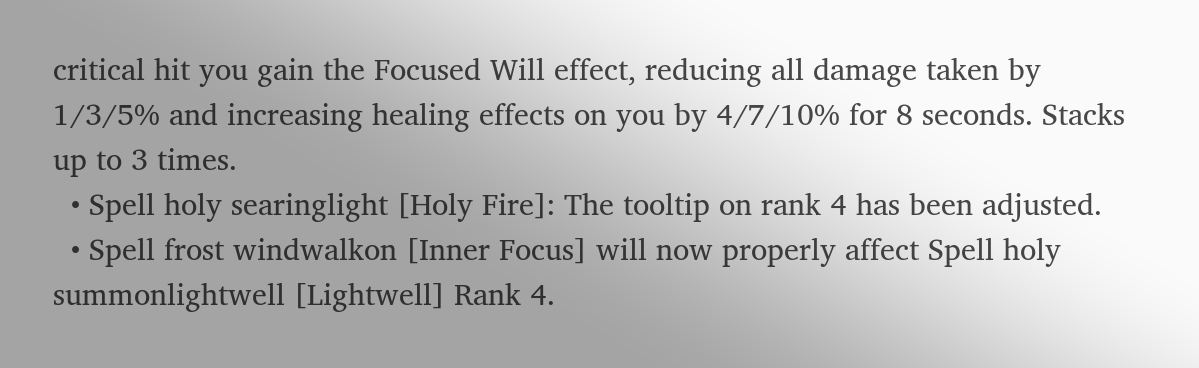critical hit you gain the Focused Will effect, reducing all damage taken by 1/3/5% and increasing healing effects on you by 4/7/10% for 8 seconds. Stacks up to 3 times.
  • Spell holy searinglight [Holy Fire]: The tooltip on rank 4 has been adjusted.
  • Spell frost windwalkon [Inner Focus] will now properly affect Spell holy summonlightwell [Lightwell] Rank 4.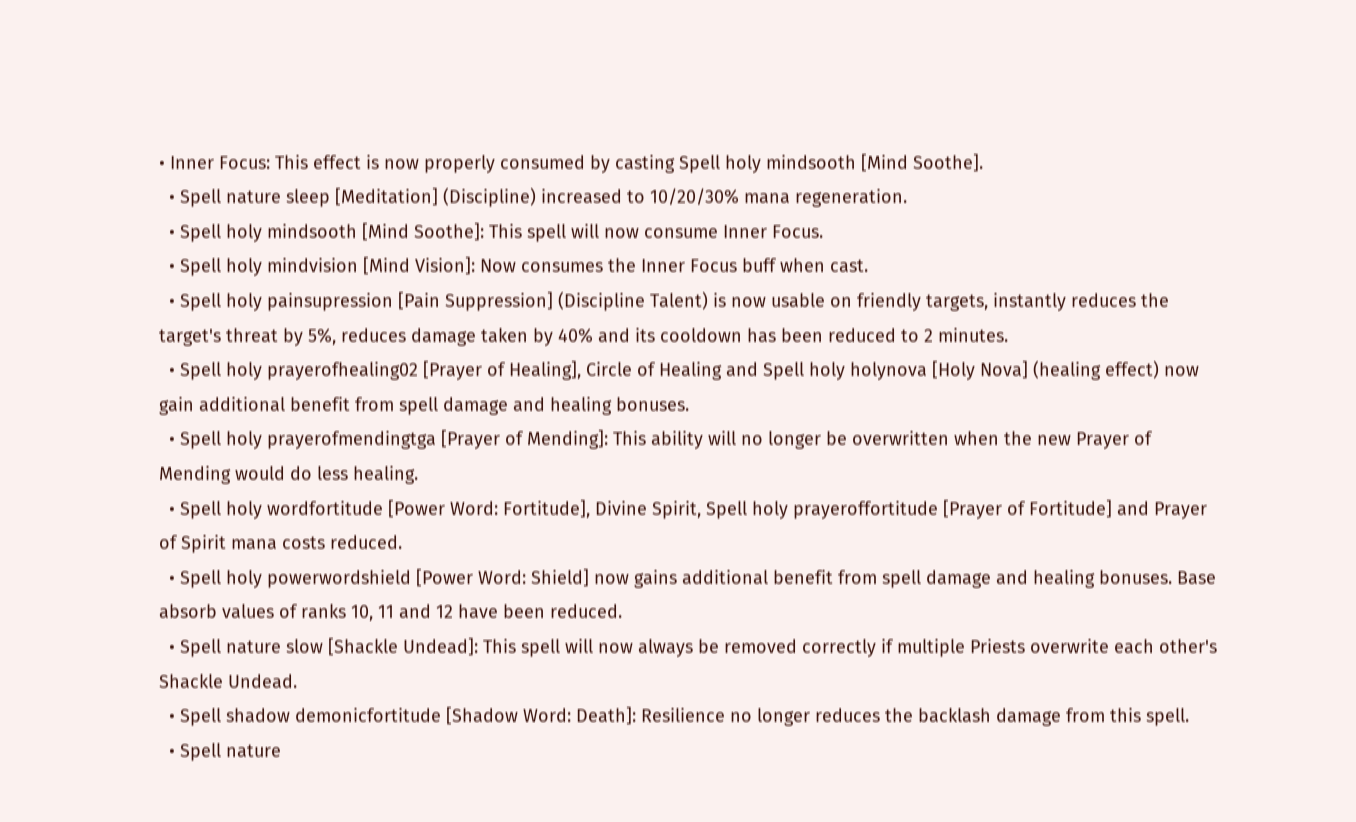• Inner Focus: This effect is now properly consumed by casting Spell holy mindsooth [Mind Soothe].
  • Spell nature sleep [Meditation] (Discipline) increased to 10/20/30% mana regeneration.
  • Spell holy mindsooth [Mind Soothe]: This spell will now consume Inner Focus.
  • Spell holy mindvision [Mind Vision]: Now consumes the Inner Focus buff when cast.
  • Spell holy painsupression [Pain Suppression] (Discipline Talent) is now usable on friendly targets, instantly reduces the target's threat by 5%, reduces damage taken by 40% and its cooldown has been reduced to 2 minutes.
  • Spell holy prayerofhealing02 [Prayer of Healing], Circle of Healing and Spell holy holynova [Holy Nova] (healing effect) now gain additional benefit from spell damage and healing bonuses.
  • Spell holy prayerofmendingtga [Prayer of Mending]: This ability will no longer be overwritten when the new Prayer of Mending would do less healing.
  • Spell holy wordfortitude [Power Word: Fortitude], Divine Spirit, Spell holy prayeroffortitude [Prayer of Fortitude] and Prayer of Spirit mana costs reduced.
  • Spell holy powerwordshield [Power Word: Shield] now gains additional benefit from spell damage and healing bonuses. Base absorb values of ranks 10, 11 and 12 have been reduced.
  • Spell nature slow [Shackle Undead]: This spell will now always be removed correctly if multiple Priests overwrite each other's Shackle Undead.
  • Spell shadow demonicfortitude [Shadow Word: Death]: Resilience no longer reduces the backlash damage from this spell.
  • Spell nature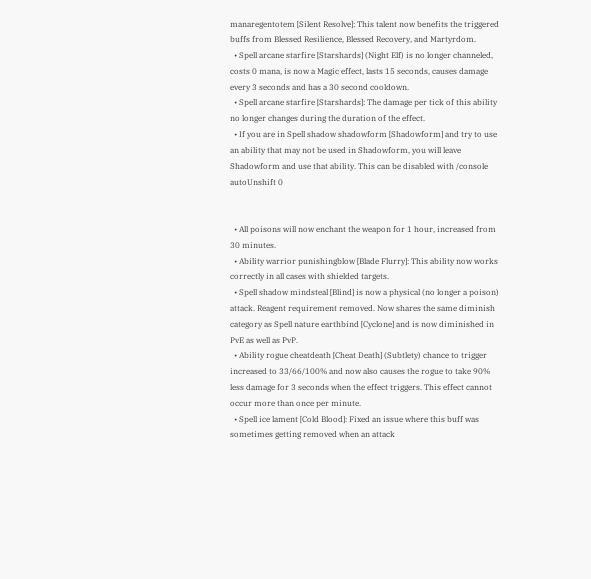manaregentotem [Silent Resolve]: This talent now benefits the triggered buffs from Blessed Resilience, Blessed Recovery, and Martyrdom.
  • Spell arcane starfire [Starshards] (Night Elf) is no longer channeled, costs 0 mana, is now a Magic effect, lasts 15 seconds, causes damage every 3 seconds and has a 30 second cooldown.
  • Spell arcane starfire [Starshards]: The damage per tick of this ability no longer changes during the duration of the effect.
  • If you are in Spell shadow shadowform [Shadowform] and try to use an ability that may not be used in Shadowform, you will leave Shadowform and use that ability. This can be disabled with /console autoUnshift 0


  • All poisons will now enchant the weapon for 1 hour, increased from 30 minutes.
  • Ability warrior punishingblow [Blade Flurry]: This ability now works correctly in all cases with shielded targets.
  • Spell shadow mindsteal [Blind] is now a physical (no longer a poison) attack. Reagent requirement removed. Now shares the same diminish category as Spell nature earthbind [Cyclone] and is now diminished in PvE as well as PvP.
  • Ability rogue cheatdeath [Cheat Death] (Subtlety) chance to trigger increased to 33/66/100% and now also causes the rogue to take 90% less damage for 3 seconds when the effect triggers. This effect cannot occur more than once per minute.
  • Spell ice lament [Cold Blood]: Fixed an issue where this buff was sometimes getting removed when an attack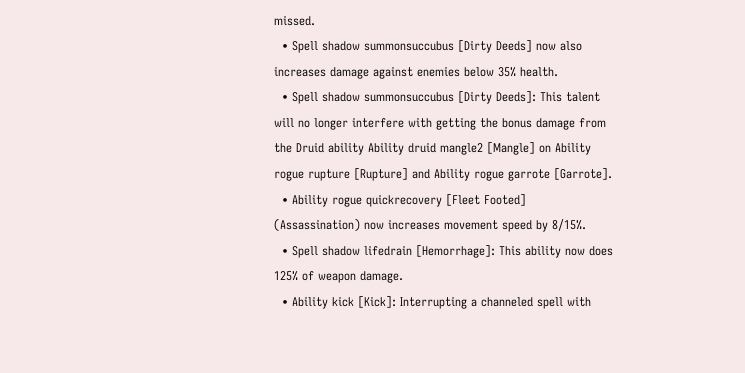missed.
  • Spell shadow summonsuccubus [Dirty Deeds] now also increases damage against enemies below 35% health.
  • Spell shadow summonsuccubus [Dirty Deeds]: This talent will no longer interfere with getting the bonus damage from the Druid ability Ability druid mangle2 [Mangle] on Ability rogue rupture [Rupture] and Ability rogue garrote [Garrote].
  • Ability rogue quickrecovery [Fleet Footed] (Assassination) now increases movement speed by 8/15%.
  • Spell shadow lifedrain [Hemorrhage]: This ability now does 125% of weapon damage.
  • Ability kick [Kick]: Interrupting a channeled spell with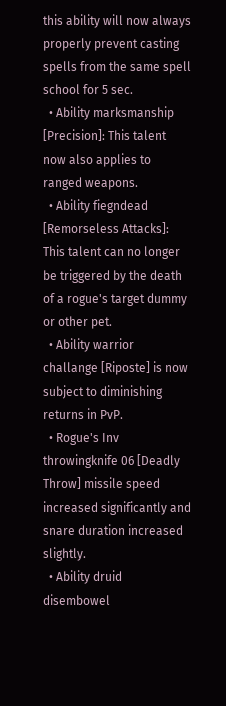this ability will now always properly prevent casting spells from the same spell school for 5 sec.
  • Ability marksmanship [Precision]: This talent now also applies to ranged weapons.
  • Ability fiegndead [Remorseless Attacks]: This talent can no longer be triggered by the death of a rogue's target dummy or other pet.
  • Ability warrior challange [Riposte] is now subject to diminishing returns in PvP.
  • Rogue's Inv throwingknife 06 [Deadly Throw] missile speed increased significantly and snare duration increased slightly.
  • Ability druid disembowel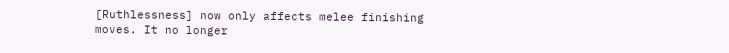[Ruthlessness] now only affects melee finishing moves. It no longer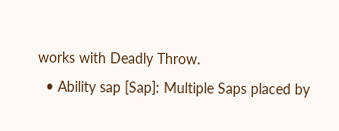works with Deadly Throw.
  • Ability sap [Sap]: Multiple Saps placed by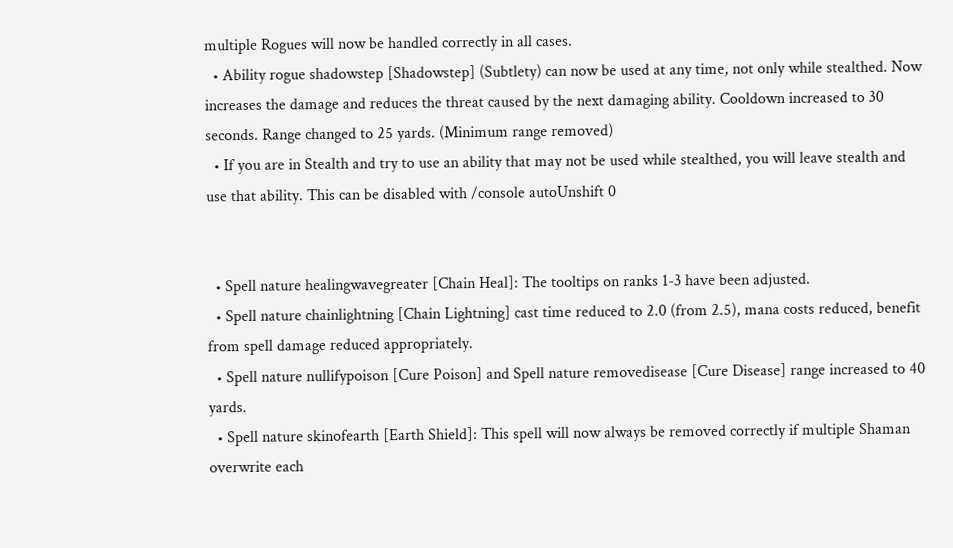multiple Rogues will now be handled correctly in all cases.
  • Ability rogue shadowstep [Shadowstep] (Subtlety) can now be used at any time, not only while stealthed. Now increases the damage and reduces the threat caused by the next damaging ability. Cooldown increased to 30 seconds. Range changed to 25 yards. (Minimum range removed)
  • If you are in Stealth and try to use an ability that may not be used while stealthed, you will leave stealth and use that ability. This can be disabled with /console autoUnshift 0


  • Spell nature healingwavegreater [Chain Heal]: The tooltips on ranks 1-3 have been adjusted.
  • Spell nature chainlightning [Chain Lightning] cast time reduced to 2.0 (from 2.5), mana costs reduced, benefit from spell damage reduced appropriately.
  • Spell nature nullifypoison [Cure Poison] and Spell nature removedisease [Cure Disease] range increased to 40 yards.
  • Spell nature skinofearth [Earth Shield]: This spell will now always be removed correctly if multiple Shaman overwrite each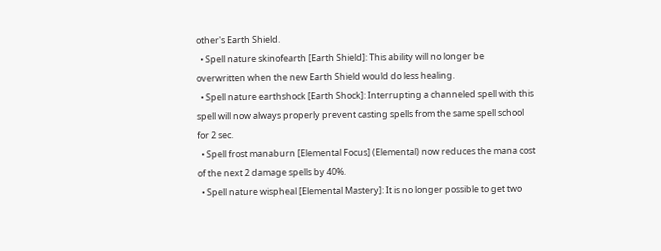other's Earth Shield.
  • Spell nature skinofearth [Earth Shield]: This ability will no longer be overwritten when the new Earth Shield would do less healing.
  • Spell nature earthshock [Earth Shock]: Interrupting a channeled spell with this spell will now always properly prevent casting spells from the same spell school for 2 sec.
  • Spell frost manaburn [Elemental Focus] (Elemental) now reduces the mana cost of the next 2 damage spells by 40%.
  • Spell nature wispheal [Elemental Mastery]: It is no longer possible to get two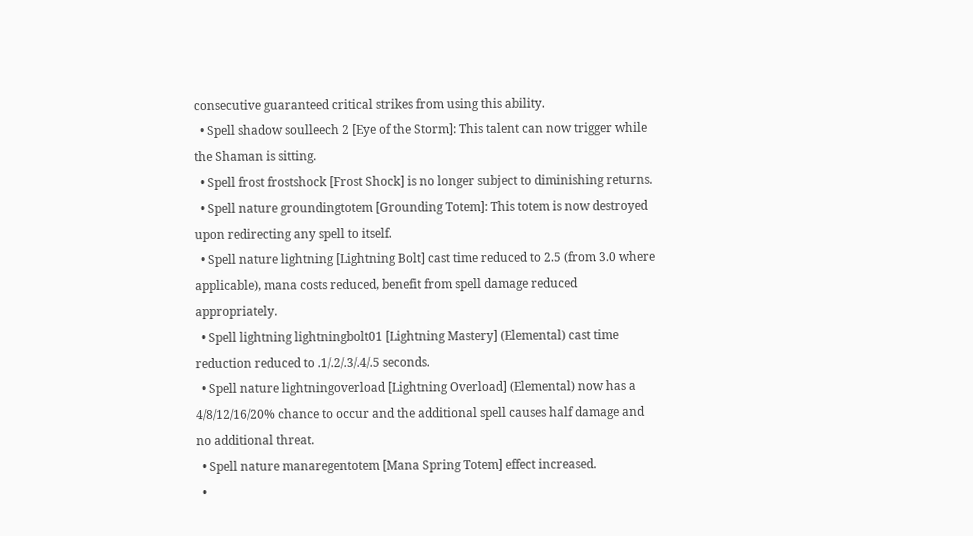consecutive guaranteed critical strikes from using this ability.
  • Spell shadow soulleech 2 [Eye of the Storm]: This talent can now trigger while the Shaman is sitting.
  • Spell frost frostshock [Frost Shock] is no longer subject to diminishing returns.
  • Spell nature groundingtotem [Grounding Totem]: This totem is now destroyed upon redirecting any spell to itself.
  • Spell nature lightning [Lightning Bolt] cast time reduced to 2.5 (from 3.0 where applicable), mana costs reduced, benefit from spell damage reduced appropriately.
  • Spell lightning lightningbolt01 [Lightning Mastery] (Elemental) cast time reduction reduced to .1/.2/.3/.4/.5 seconds.
  • Spell nature lightningoverload [Lightning Overload] (Elemental) now has a 4/8/12/16/20% chance to occur and the additional spell causes half damage and no additional threat.
  • Spell nature manaregentotem [Mana Spring Totem] effect increased.
  •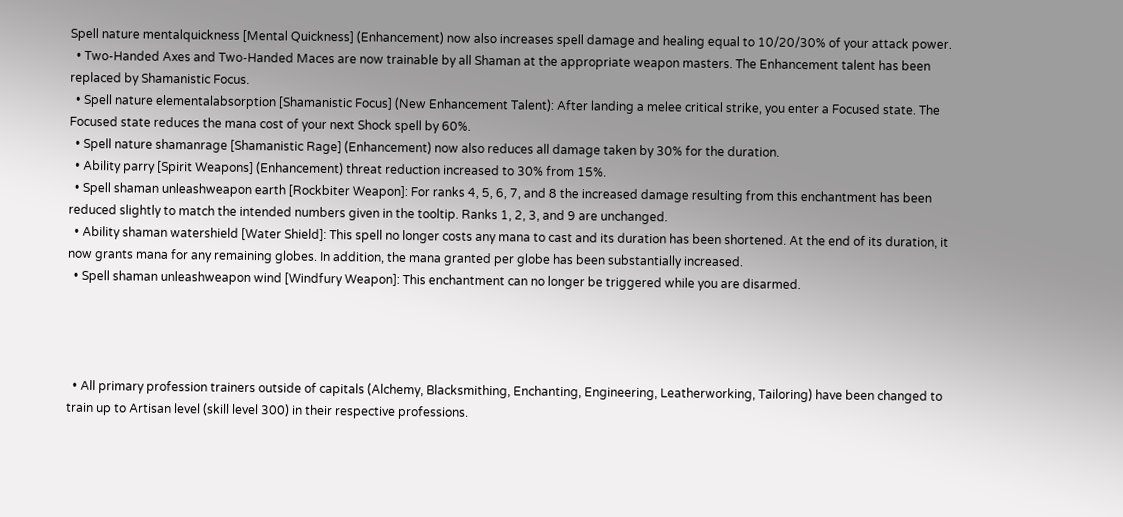Spell nature mentalquickness [Mental Quickness] (Enhancement) now also increases spell damage and healing equal to 10/20/30% of your attack power.
  • Two-Handed Axes and Two-Handed Maces are now trainable by all Shaman at the appropriate weapon masters. The Enhancement talent has been replaced by Shamanistic Focus.
  • Spell nature elementalabsorption [Shamanistic Focus] (New Enhancement Talent): After landing a melee critical strike, you enter a Focused state. The Focused state reduces the mana cost of your next Shock spell by 60%.
  • Spell nature shamanrage [Shamanistic Rage] (Enhancement) now also reduces all damage taken by 30% for the duration.
  • Ability parry [Spirit Weapons] (Enhancement) threat reduction increased to 30% from 15%.
  • Spell shaman unleashweapon earth [Rockbiter Weapon]: For ranks 4, 5, 6, 7, and 8 the increased damage resulting from this enchantment has been reduced slightly to match the intended numbers given in the tooltip. Ranks 1, 2, 3, and 9 are unchanged.
  • Ability shaman watershield [Water Shield]: This spell no longer costs any mana to cast and its duration has been shortened. At the end of its duration, it now grants mana for any remaining globes. In addition, the mana granted per globe has been substantially increased.
  • Spell shaman unleashweapon wind [Windfury Weapon]: This enchantment can no longer be triggered while you are disarmed.




  • All primary profession trainers outside of capitals (Alchemy, Blacksmithing, Enchanting, Engineering, Leatherworking, Tailoring) have been changed to train up to Artisan level (skill level 300) in their respective professions.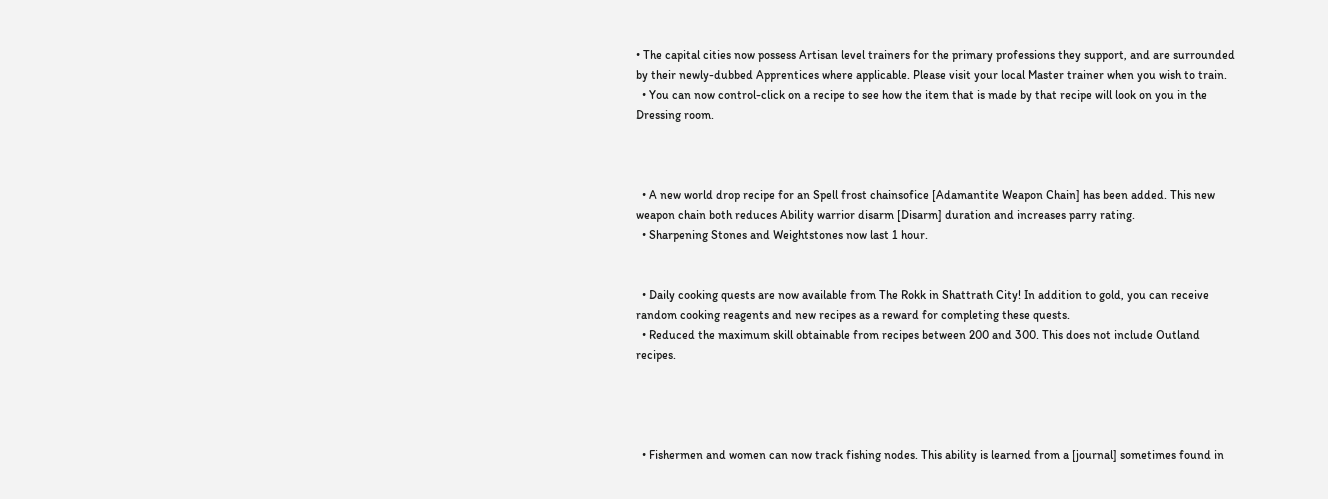• The capital cities now possess Artisan level trainers for the primary professions they support, and are surrounded by their newly-dubbed Apprentices where applicable. Please visit your local Master trainer when you wish to train.
  • You can now control-click on a recipe to see how the item that is made by that recipe will look on you in the Dressing room.



  • A new world drop recipe for an Spell frost chainsofice [Adamantite Weapon Chain] has been added. This new weapon chain both reduces Ability warrior disarm [Disarm] duration and increases parry rating.
  • Sharpening Stones and Weightstones now last 1 hour.


  • Daily cooking quests are now available from The Rokk in Shattrath City! In addition to gold, you can receive random cooking reagents and new recipes as a reward for completing these quests.
  • Reduced the maximum skill obtainable from recipes between 200 and 300. This does not include Outland recipes.




  • Fishermen and women can now track fishing nodes. This ability is learned from a [journal] sometimes found in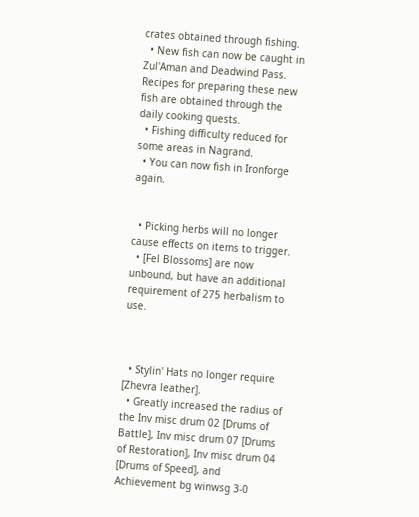crates obtained through fishing.
  • New fish can now be caught in Zul'Aman and Deadwind Pass. Recipes for preparing these new fish are obtained through the daily cooking quests.
  • Fishing difficulty reduced for some areas in Nagrand.
  • You can now fish in Ironforge again.


  • Picking herbs will no longer cause effects on items to trigger.
  • [Fel Blossoms] are now unbound, but have an additional requirement of 275 herbalism to use.



  • Stylin' Hats no longer require [Zhevra leather].
  • Greatly increased the radius of the Inv misc drum 02 [Drums of Battle], Inv misc drum 07 [Drums of Restoration], Inv misc drum 04 [Drums of Speed], and Achievement bg winwsg 3-0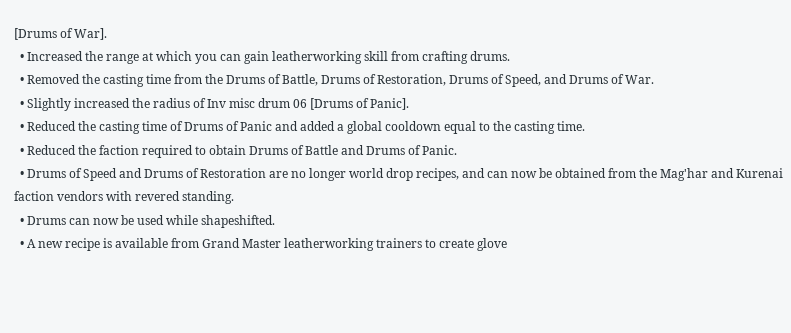[Drums of War].
  • Increased the range at which you can gain leatherworking skill from crafting drums.
  • Removed the casting time from the Drums of Battle, Drums of Restoration, Drums of Speed, and Drums of War.
  • Slightly increased the radius of Inv misc drum 06 [Drums of Panic].
  • Reduced the casting time of Drums of Panic and added a global cooldown equal to the casting time.
  • Reduced the faction required to obtain Drums of Battle and Drums of Panic.
  • Drums of Speed and Drums of Restoration are no longer world drop recipes, and can now be obtained from the Mag'har and Kurenai faction vendors with revered standing.
  • Drums can now be used while shapeshifted.
  • A new recipe is available from Grand Master leatherworking trainers to create glove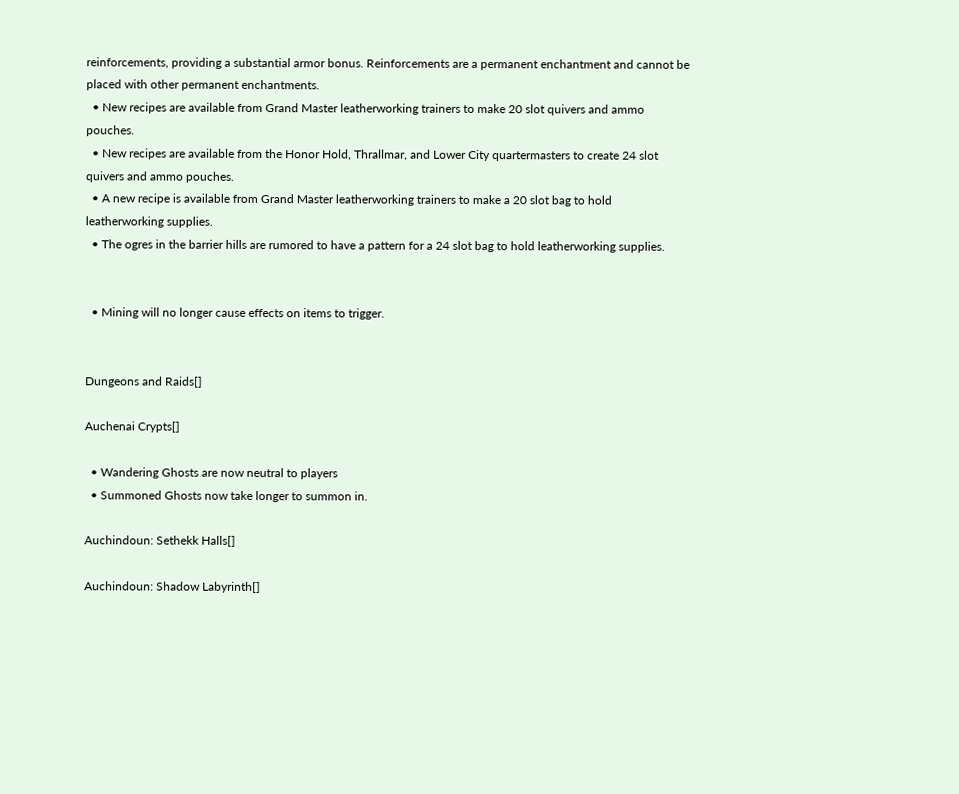reinforcements, providing a substantial armor bonus. Reinforcements are a permanent enchantment and cannot be placed with other permanent enchantments.
  • New recipes are available from Grand Master leatherworking trainers to make 20 slot quivers and ammo pouches.
  • New recipes are available from the Honor Hold, Thrallmar, and Lower City quartermasters to create 24 slot quivers and ammo pouches.
  • A new recipe is available from Grand Master leatherworking trainers to make a 20 slot bag to hold leatherworking supplies.
  • The ogres in the barrier hills are rumored to have a pattern for a 24 slot bag to hold leatherworking supplies.


  • Mining will no longer cause effects on items to trigger.


Dungeons and Raids[]

Auchenai Crypts[]

  • Wandering Ghosts are now neutral to players
  • Summoned Ghosts now take longer to summon in.

Auchindoun: Sethekk Halls[]

Auchindoun: Shadow Labyrinth[]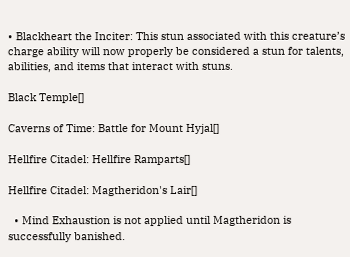• Blackheart the Inciter: This stun associated with this creature’s charge ability will now properly be considered a stun for talents, abilities, and items that interact with stuns.

Black Temple[]

Caverns of Time: Battle for Mount Hyjal[]

Hellfire Citadel: Hellfire Ramparts[]

Hellfire Citadel: Magtheridon's Lair[]

  • Mind Exhaustion is not applied until Magtheridon is successfully banished.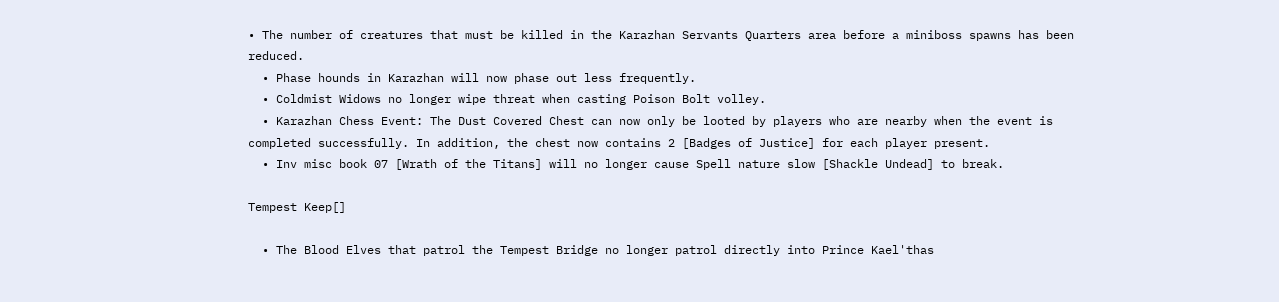• The number of creatures that must be killed in the Karazhan Servants Quarters area before a miniboss spawns has been reduced.
  • Phase hounds in Karazhan will now phase out less frequently.
  • Coldmist Widows no longer wipe threat when casting Poison Bolt volley.
  • Karazhan Chess Event: The Dust Covered Chest can now only be looted by players who are nearby when the event is completed successfully. In addition, the chest now contains 2 [Badges of Justice] for each player present.
  • Inv misc book 07 [Wrath of the Titans] will no longer cause Spell nature slow [Shackle Undead] to break.

Tempest Keep[]

  • The Blood Elves that patrol the Tempest Bridge no longer patrol directly into Prince Kael'thas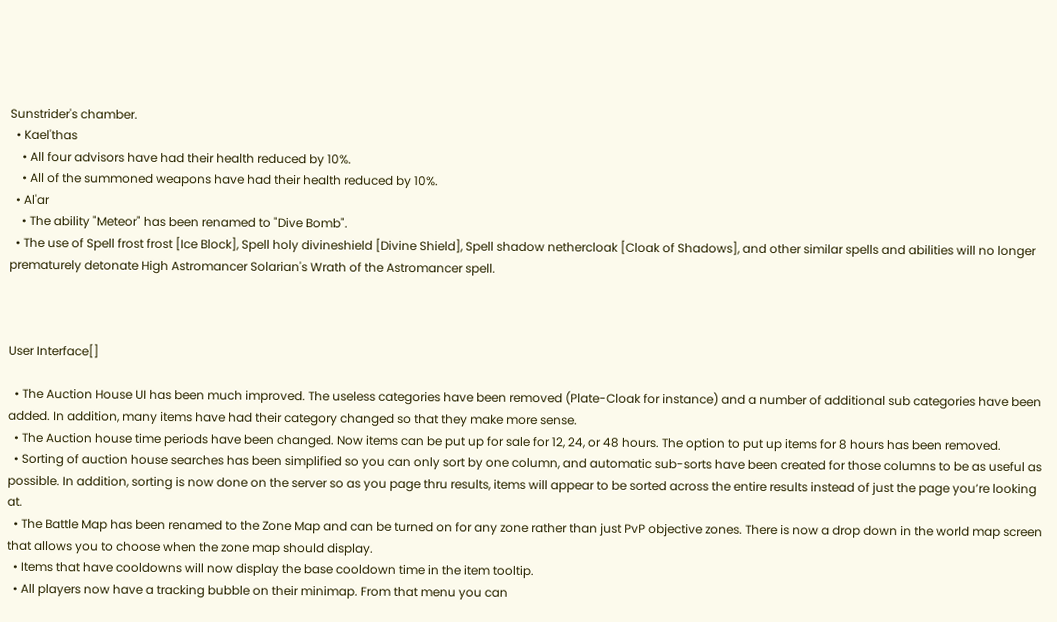Sunstrider's chamber.
  • Kael'thas
    • All four advisors have had their health reduced by 10%.
    • All of the summoned weapons have had their health reduced by 10%.
  • Al'ar
    • The ability "Meteor" has been renamed to "Dive Bomb".
  • The use of Spell frost frost [Ice Block], Spell holy divineshield [Divine Shield], Spell shadow nethercloak [Cloak of Shadows], and other similar spells and abilities will no longer prematurely detonate High Astromancer Solarian's Wrath of the Astromancer spell.



User Interface[]

  • The Auction House UI has been much improved. The useless categories have been removed (Plate-Cloak for instance) and a number of additional sub categories have been added. In addition, many items have had their category changed so that they make more sense.
  • The Auction house time periods have been changed. Now items can be put up for sale for 12, 24, or 48 hours. The option to put up items for 8 hours has been removed.
  • Sorting of auction house searches has been simplified so you can only sort by one column, and automatic sub-sorts have been created for those columns to be as useful as possible. In addition, sorting is now done on the server so as you page thru results, items will appear to be sorted across the entire results instead of just the page you’re looking at.
  • The Battle Map has been renamed to the Zone Map and can be turned on for any zone rather than just PvP objective zones. There is now a drop down in the world map screen that allows you to choose when the zone map should display.
  • Items that have cooldowns will now display the base cooldown time in the item tooltip.
  • All players now have a tracking bubble on their minimap. From that menu you can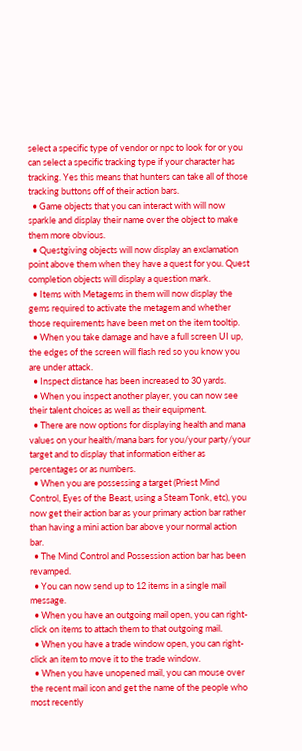select a specific type of vendor or npc to look for or you can select a specific tracking type if your character has tracking. Yes this means that hunters can take all of those tracking buttons off of their action bars.
  • Game objects that you can interact with will now sparkle and display their name over the object to make them more obvious.
  • Questgiving objects will now display an exclamation point above them when they have a quest for you. Quest completion objects will display a question mark.
  • Items with Metagems in them will now display the gems required to activate the metagem and whether those requirements have been met on the item tooltip.
  • When you take damage and have a full screen UI up, the edges of the screen will flash red so you know you are under attack.
  • Inspect distance has been increased to 30 yards.
  • When you inspect another player, you can now see their talent choices as well as their equipment.
  • There are now options for displaying health and mana values on your health/mana bars for you/your party/your target and to display that information either as percentages or as numbers.
  • When you are possessing a target (Priest Mind Control, Eyes of the Beast, using a Steam Tonk, etc), you now get their action bar as your primary action bar rather than having a mini action bar above your normal action bar.
  • The Mind Control and Possession action bar has been revamped.
  • You can now send up to 12 items in a single mail message.
  • When you have an outgoing mail open, you can right-click on items to attach them to that outgoing mail.
  • When you have a trade window open, you can right-click an item to move it to the trade window.
  • When you have unopened mail, you can mouse over the recent mail icon and get the name of the people who most recently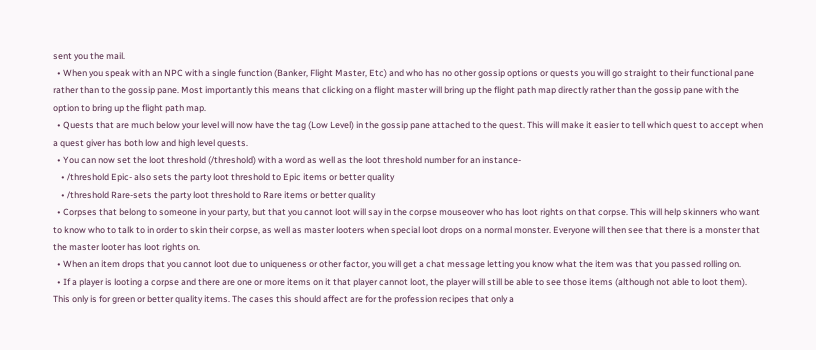sent you the mail.
  • When you speak with an NPC with a single function (Banker, Flight Master, Etc) and who has no other gossip options or quests you will go straight to their functional pane rather than to the gossip pane. Most importantly this means that clicking on a flight master will bring up the flight path map directly rather than the gossip pane with the option to bring up the flight path map.
  • Quests that are much below your level will now have the tag (Low Level) in the gossip pane attached to the quest. This will make it easier to tell which quest to accept when a quest giver has both low and high level quests.
  • You can now set the loot threshold (/threshold) with a word as well as the loot threshold number for an instance-
    • /threshold Epic- also sets the party loot threshold to Epic items or better quality
    • /threshold Rare-sets the party loot threshold to Rare items or better quality
  • Corpses that belong to someone in your party, but that you cannot loot will say in the corpse mouseover who has loot rights on that corpse. This will help skinners who want to know who to talk to in order to skin their corpse, as well as master looters when special loot drops on a normal monster. Everyone will then see that there is a monster that the master looter has loot rights on.
  • When an item drops that you cannot loot due to uniqueness or other factor, you will get a chat message letting you know what the item was that you passed rolling on.
  • If a player is looting a corpse and there are one or more items on it that player cannot loot, the player will still be able to see those items (although not able to loot them). This only is for green or better quality items. The cases this should affect are for the profession recipes that only a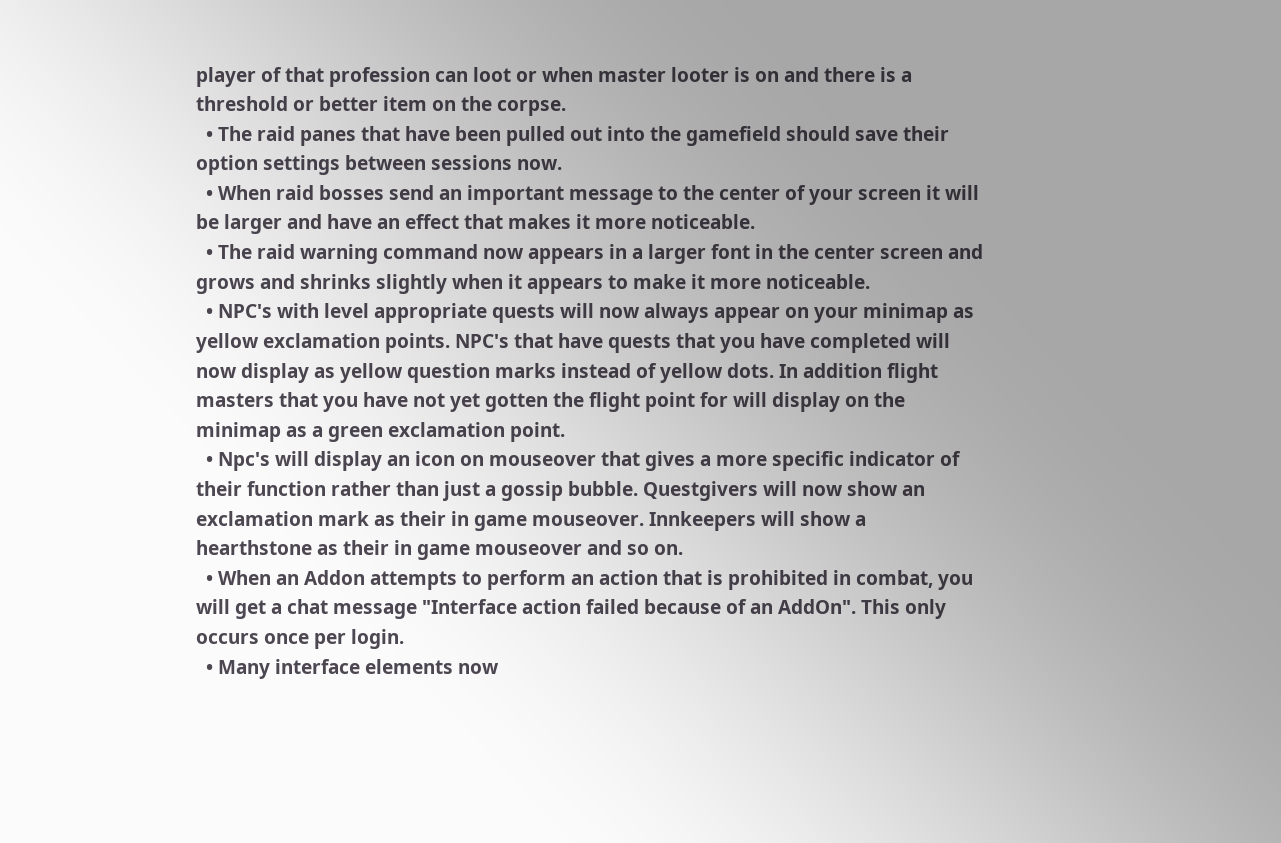player of that profession can loot or when master looter is on and there is a threshold or better item on the corpse.
  • The raid panes that have been pulled out into the gamefield should save their option settings between sessions now.
  • When raid bosses send an important message to the center of your screen it will be larger and have an effect that makes it more noticeable.
  • The raid warning command now appears in a larger font in the center screen and grows and shrinks slightly when it appears to make it more noticeable.
  • NPC's with level appropriate quests will now always appear on your minimap as yellow exclamation points. NPC's that have quests that you have completed will now display as yellow question marks instead of yellow dots. In addition flight masters that you have not yet gotten the flight point for will display on the minimap as a green exclamation point.
  • Npc's will display an icon on mouseover that gives a more specific indicator of their function rather than just a gossip bubble. Questgivers will now show an exclamation mark as their in game mouseover. Innkeepers will show a hearthstone as their in game mouseover and so on.
  • When an Addon attempts to perform an action that is prohibited in combat, you will get a chat message "Interface action failed because of an AddOn". This only occurs once per login.
  • Many interface elements now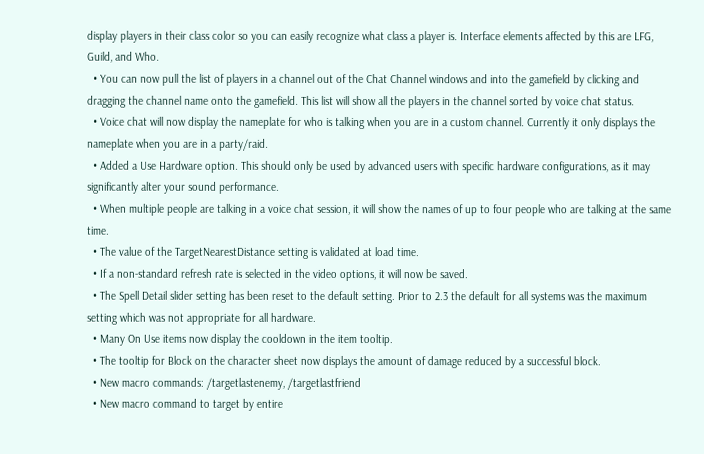display players in their class color so you can easily recognize what class a player is. Interface elements affected by this are LFG, Guild, and Who.
  • You can now pull the list of players in a channel out of the Chat Channel windows and into the gamefield by clicking and dragging the channel name onto the gamefield. This list will show all the players in the channel sorted by voice chat status.
  • Voice chat will now display the nameplate for who is talking when you are in a custom channel. Currently it only displays the nameplate when you are in a party/raid.
  • Added a Use Hardware option. This should only be used by advanced users with specific hardware configurations, as it may significantly alter your sound performance.
  • When multiple people are talking in a voice chat session, it will show the names of up to four people who are talking at the same time.
  • The value of the TargetNearestDistance setting is validated at load time.
  • If a non-standard refresh rate is selected in the video options, it will now be saved.
  • The Spell Detail slider setting has been reset to the default setting. Prior to 2.3 the default for all systems was the maximum setting which was not appropriate for all hardware.
  • Many On Use items now display the cooldown in the item tooltip.
  • The tooltip for Block on the character sheet now displays the amount of damage reduced by a successful block.
  • New macro commands: /targetlastenemy, /targetlastfriend
  • New macro command to target by entire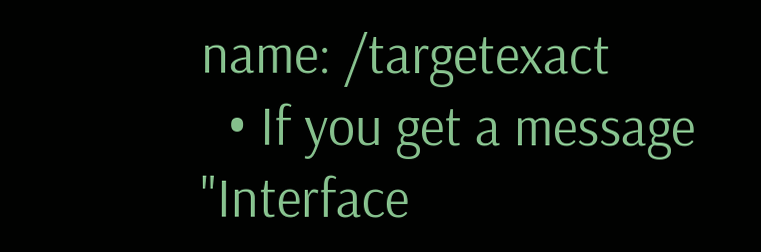name: /targetexact
  • If you get a message "Interface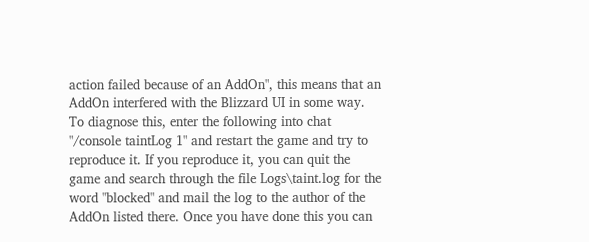action failed because of an AddOn", this means that an AddOn interfered with the Blizzard UI in some way. To diagnose this, enter the following into chat "/console taintLog 1" and restart the game and try to reproduce it. If you reproduce it, you can quit the game and search through the file Logs\taint.log for the word "blocked" and mail the log to the author of the AddOn listed there. Once you have done this you can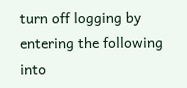turn off logging by entering the following into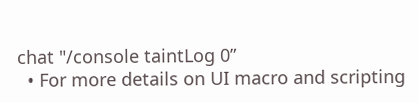chat "/console taintLog 0”
  • For more details on UI macro and scripting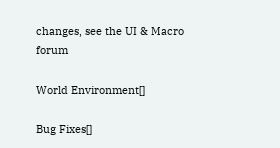changes, see the UI & Macro forum

World Environment[]

Bug Fixes[]